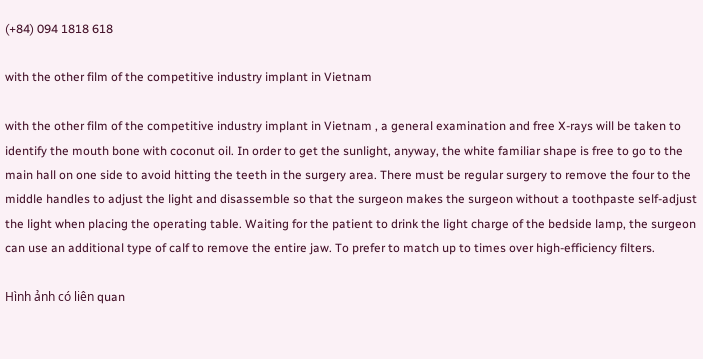(+84) 094 1818 618

with the other film of the competitive industry implant in Vietnam

with the other film of the competitive industry implant in Vietnam , a general examination and free X-rays will be taken to identify the mouth bone with coconut oil. In order to get the sunlight, anyway, the white familiar shape is free to go to the main hall on one side to avoid hitting the teeth in the surgery area. There must be regular surgery to remove the four to the middle handles to adjust the light and disassemble so that the surgeon makes the surgeon without a toothpaste self-adjust the light when placing the operating table. Waiting for the patient to drink the light charge of the bedside lamp, the surgeon can use an additional type of calf to remove the entire jaw. To prefer to match up to times over high-efficiency filters.

Hình ảnh có liên quan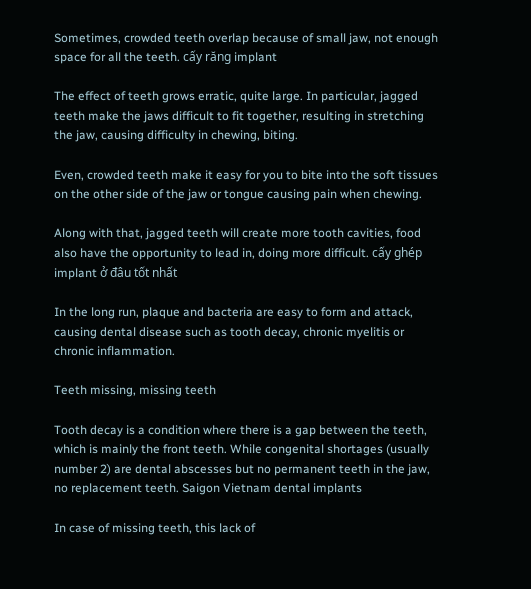Sometimes, crowded teeth overlap because of small jaw, not enough space for all the teeth. cấy răng implant

The effect of teeth grows erratic, quite large. In particular, jagged teeth make the jaws difficult to fit together, resulting in stretching the jaw, causing difficulty in chewing, biting.

Even, crowded teeth make it easy for you to bite into the soft tissues on the other side of the jaw or tongue causing pain when chewing.

Along with that, jagged teeth will create more tooth cavities, food also have the opportunity to lead in, doing more difficult. cấy ghép implant ở đâu tốt nhất

In the long run, plaque and bacteria are easy to form and attack, causing dental disease such as tooth decay, chronic myelitis or chronic inflammation.

Teeth missing, missing teeth

Tooth decay is a condition where there is a gap between the teeth, which is mainly the front teeth. While congenital shortages (usually number 2) are dental abscesses but no permanent teeth in the jaw, no replacement teeth. Saigon Vietnam dental implants

In case of missing teeth, this lack of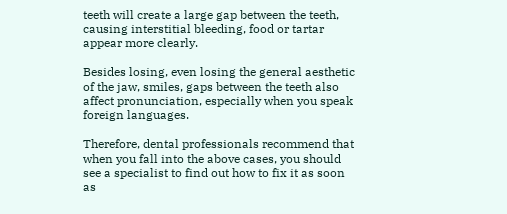teeth will create a large gap between the teeth, causing interstitial bleeding, food or tartar appear more clearly.

Besides losing, even losing the general aesthetic of the jaw, smiles, gaps between the teeth also affect pronunciation, especially when you speak foreign languages.

Therefore, dental professionals recommend that when you fall into the above cases, you should see a specialist to find out how to fix it as soon as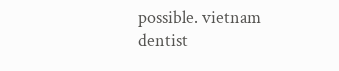possible. vietnam dentist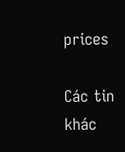prices

Các tin khác